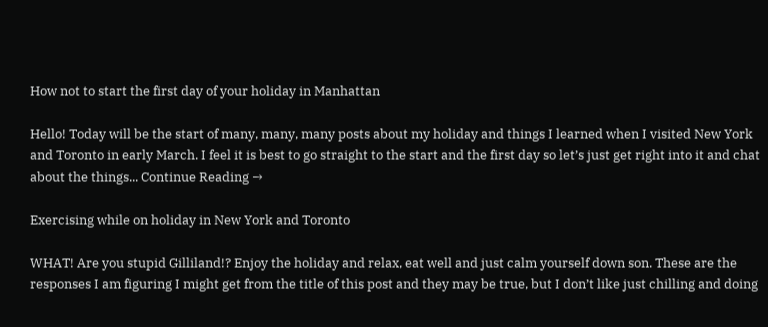How not to start the first day of your holiday in Manhattan

Hello! Today will be the start of many, many, many posts about my holiday and things I learned when I visited New York and Toronto in early March. I feel it is best to go straight to the start and the first day so let’s just get right into it and chat about the things... Continue Reading →

Exercising while on holiday in New York and Toronto

WHAT! Are you stupid Gilliland!? Enjoy the holiday and relax, eat well and just calm yourself down son. These are the responses I am figuring I might get from the title of this post and they may be true, but I don’t like just chilling and doing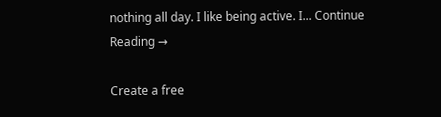nothing all day. I like being active. I... Continue Reading →

Create a free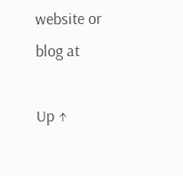website or blog at

Up ↑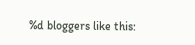%d bloggers like this: